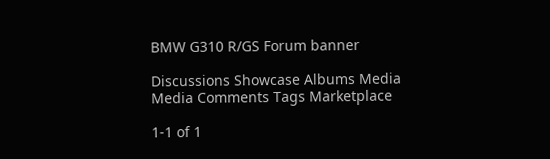BMW G310 R/GS Forum banner

Discussions Showcase Albums Media Media Comments Tags Marketplace

1-1 of 1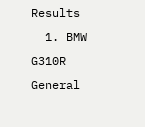Results
  1. BMW G310R General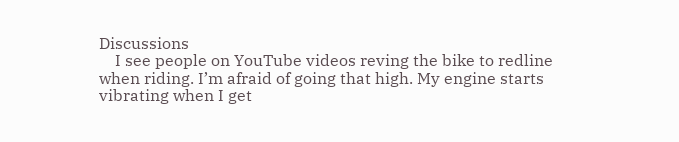Discussions
    I see people on YouTube videos reving the bike to redline when riding. I’m afraid of going that high. My engine starts vibrating when I get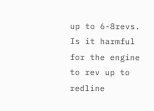up to 6-8revs. Is it harmful for the engine to rev up to redline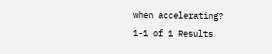when accelerating?
1-1 of 1 Results